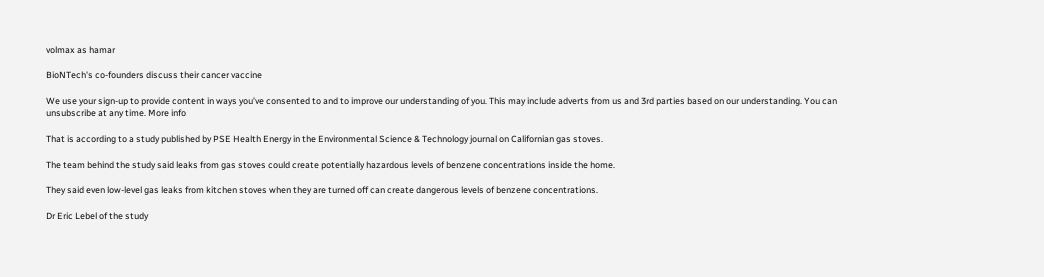volmax as hamar

BioNTech's co-founders discuss their cancer vaccine

We use your sign-up to provide content in ways you’ve consented to and to improve our understanding of you. This may include adverts from us and 3rd parties based on our understanding. You can unsubscribe at any time. More info

That is according to a study published by PSE Health Energy in the Environmental Science & Technology journal on Californian gas stoves.

The team behind the study said leaks from gas stoves could create potentially hazardous levels of benzene concentrations inside the home.

They said even low-level gas leaks from kitchen stoves when they are turned off can create dangerous levels of benzene concentrations.

Dr Eric Lebel of the study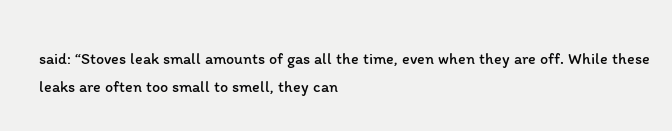said: “Stoves leak small amounts of gas all the time, even when they are off. While these leaks are often too small to smell, they can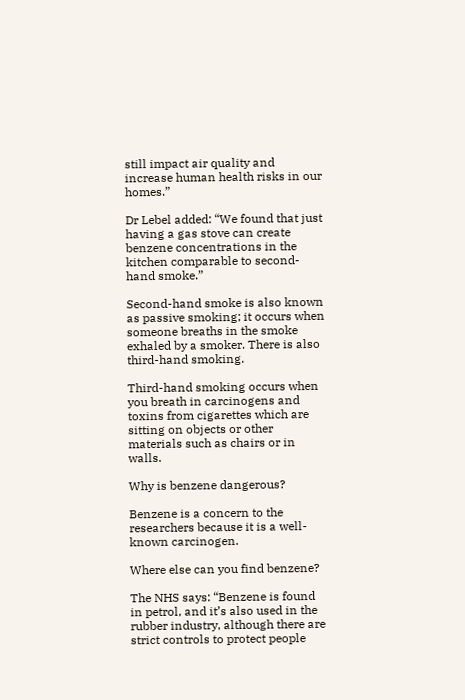still impact air quality and increase human health risks in our homes.”

Dr Lebel added: “We found that just having a gas stove can create benzene concentrations in the kitchen comparable to second-hand smoke.”

Second-hand smoke is also known as passive smoking; it occurs when someone breaths in the smoke exhaled by a smoker. There is also third-hand smoking.

Third-hand smoking occurs when you breath in carcinogens and toxins from cigarettes which are sitting on objects or other materials such as chairs or in walls.

Why is benzene dangerous?

Benzene is a concern to the researchers because it is a well- known carcinogen.

Where else can you find benzene?

The NHS says: “Benzene is found in petrol, and it’s also used in the rubber industry, although there are strict controls to protect people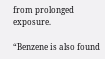from prolonged exposure.

“Benzene is also found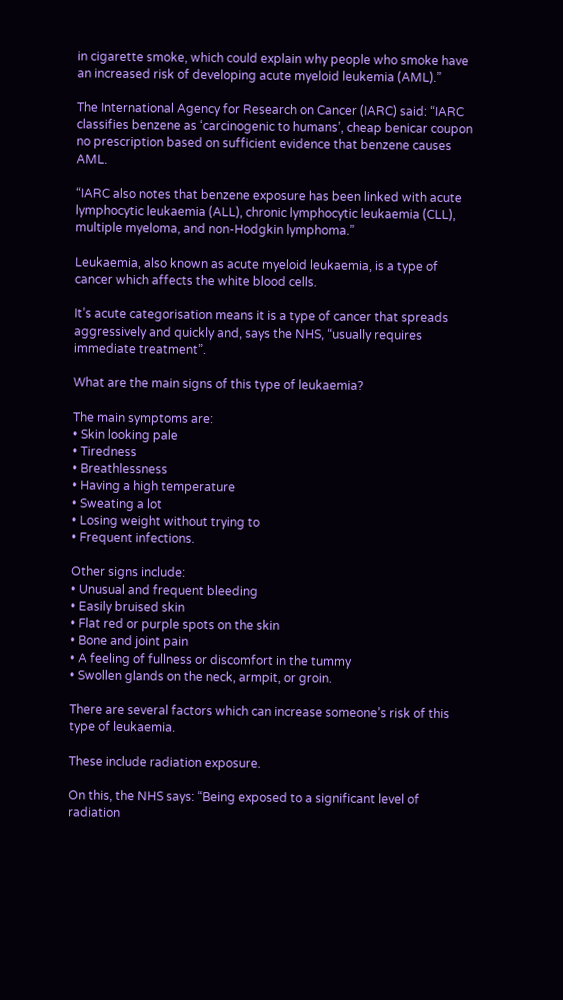in cigarette smoke, which could explain why people who smoke have an increased risk of developing acute myeloid leukemia (AML).”

The International Agency for Research on Cancer (IARC) said: “IARC classifies benzene as ‘carcinogenic to humans’, cheap benicar coupon no prescription based on sufficient evidence that benzene causes AML.

“IARC also notes that benzene exposure has been linked with acute lymphocytic leukaemia (ALL), chronic lymphocytic leukaemia (CLL), multiple myeloma, and non-Hodgkin lymphoma.”

Leukaemia, also known as acute myeloid leukaemia, is a type of cancer which affects the white blood cells.

It’s acute categorisation means it is a type of cancer that spreads aggressively and quickly and, says the NHS, “usually requires immediate treatment”.

What are the main signs of this type of leukaemia?

The main symptoms are:
• Skin looking pale
• Tiredness
• Breathlessness
• Having a high temperature
• Sweating a lot
• Losing weight without trying to
• Frequent infections.

Other signs include:
• Unusual and frequent bleeding
• Easily bruised skin
• Flat red or purple spots on the skin
• Bone and joint pain
• A feeling of fullness or discomfort in the tummy
• Swollen glands on the neck, armpit, or groin.

There are several factors which can increase someone’s risk of this type of leukaemia.

These include radiation exposure.

On this, the NHS says: “Being exposed to a significant level of radiation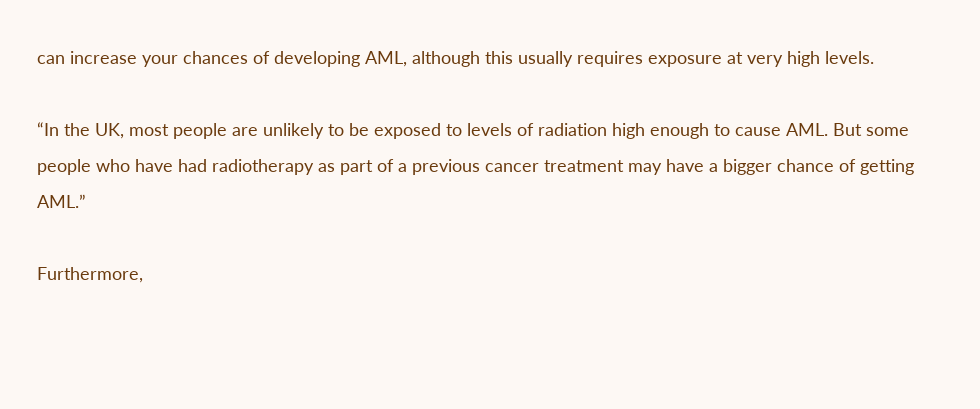can increase your chances of developing AML, although this usually requires exposure at very high levels.

“In the UK, most people are unlikely to be exposed to levels of radiation high enough to cause AML. But some people who have had radiotherapy as part of a previous cancer treatment may have a bigger chance of getting AML.”

Furthermore,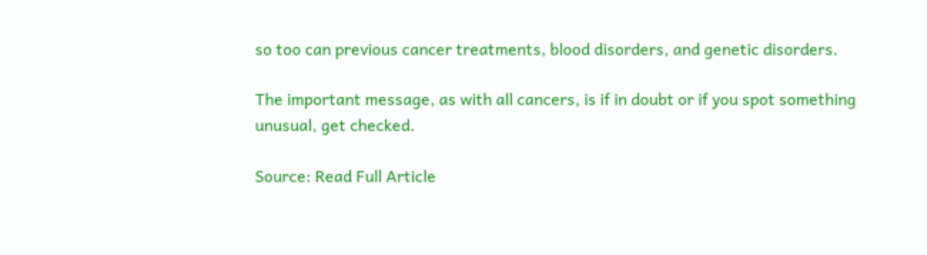so too can previous cancer treatments, blood disorders, and genetic disorders.

The important message, as with all cancers, is if in doubt or if you spot something unusual, get checked.

Source: Read Full Article